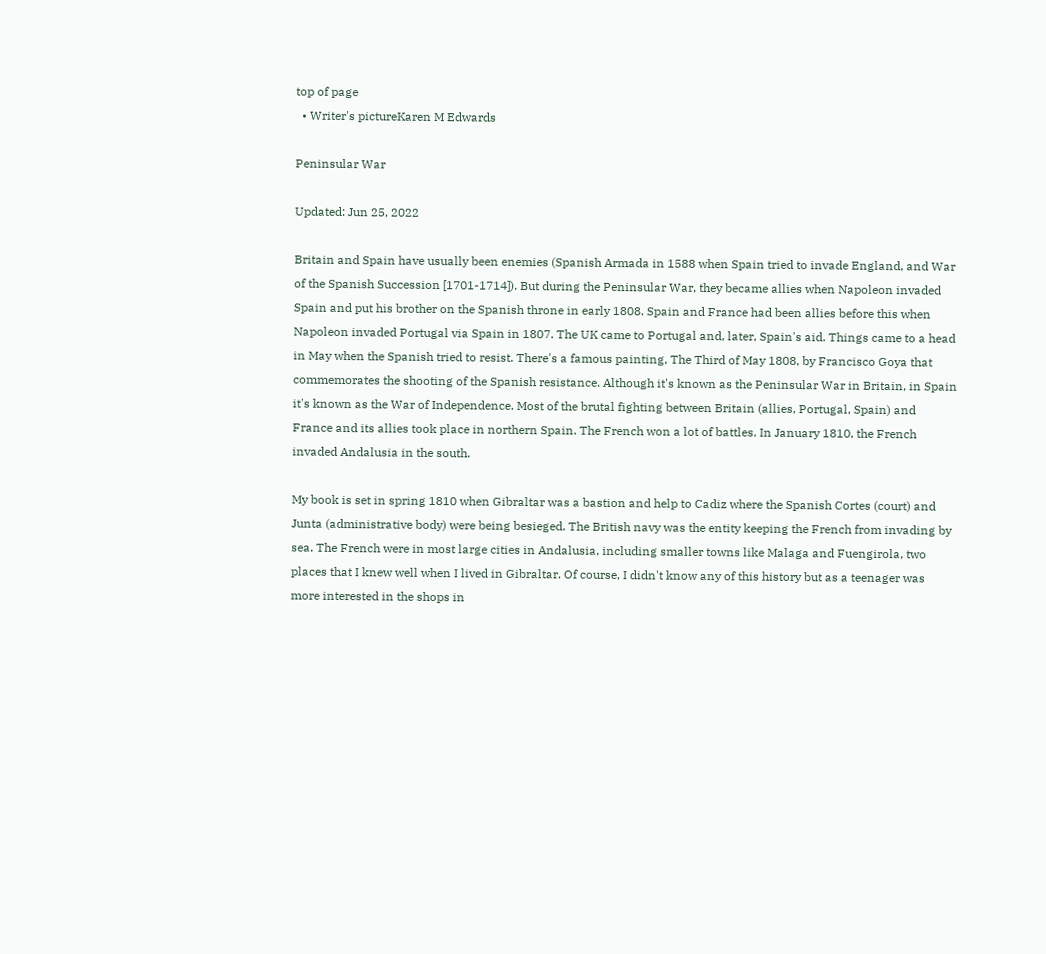top of page
  • Writer's pictureKaren M Edwards

Peninsular War

Updated: Jun 25, 2022

Britain and Spain have usually been enemies (Spanish Armada in 1588 when Spain tried to invade England, and War of the Spanish Succession [1701-1714]). But during the Peninsular War, they became allies when Napoleon invaded Spain and put his brother on the Spanish throne in early 1808. Spain and France had been allies before this when Napoleon invaded Portugal via Spain in 1807. The UK came to Portugal and, later, Spain's aid. Things came to a head in May when the Spanish tried to resist. There's a famous painting, The Third of May 1808, by Francisco Goya that commemorates the shooting of the Spanish resistance. Although it's known as the Peninsular War in Britain, in Spain it's known as the War of Independence. Most of the brutal fighting between Britain (allies, Portugal, Spain) and France and its allies took place in northern Spain. The French won a lot of battles. In January 1810, the French invaded Andalusia in the south.

My book is set in spring 1810 when Gibraltar was a bastion and help to Cadiz where the Spanish Cortes (court) and Junta (administrative body) were being besieged. The British navy was the entity keeping the French from invading by sea. The French were in most large cities in Andalusia, including smaller towns like Malaga and Fuengirola, two places that I knew well when I lived in Gibraltar. Of course, I didn't know any of this history but as a teenager was more interested in the shops in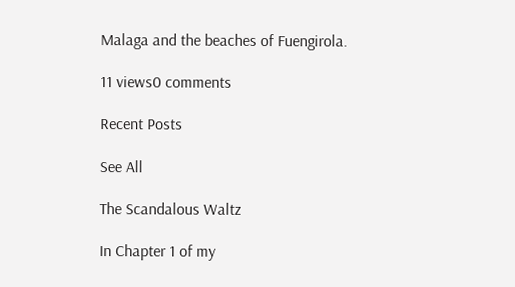Malaga and the beaches of Fuengirola.

11 views0 comments

Recent Posts

See All

The Scandalous Waltz

In Chapter 1 of my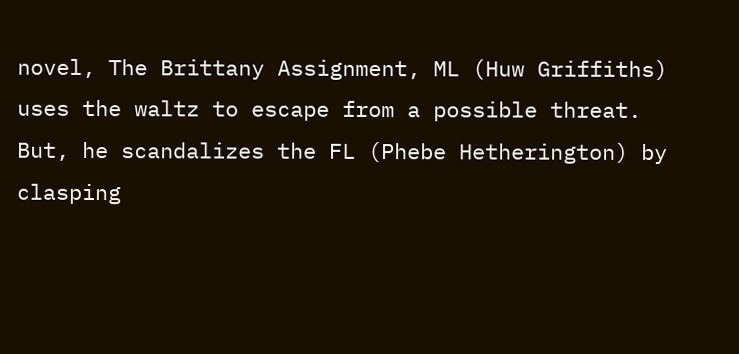novel, The Brittany Assignment, ML (Huw Griffiths) uses the waltz to escape from a possible threat. But, he scandalizes the FL (Phebe Hetherington) by clasping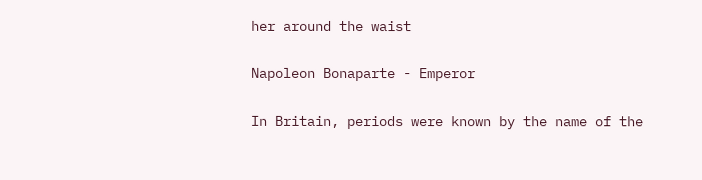her around the waist

Napoleon Bonaparte - Emperor

In Britain, periods were known by the name of the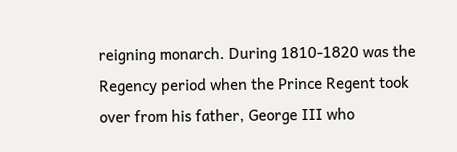reigning monarch. During 1810-1820 was the Regency period when the Prince Regent took over from his father, George III who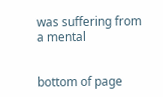was suffering from a mental


bottom of page